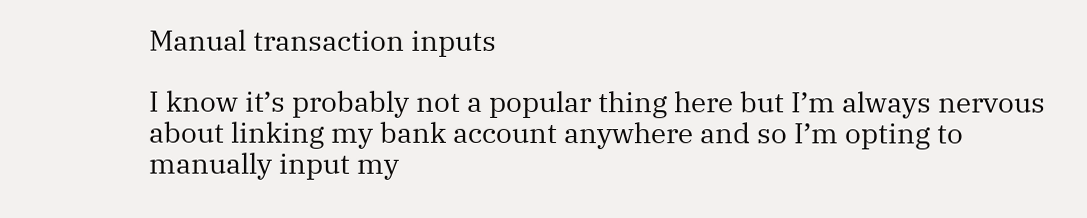Manual transaction inputs

I know it’s probably not a popular thing here but I’m always nervous about linking my bank account anywhere and so I’m opting to manually input my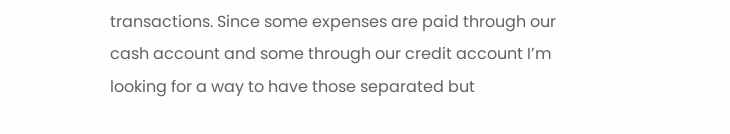transactions. Since some expenses are paid through our cash account and some through our credit account I’m looking for a way to have those separated but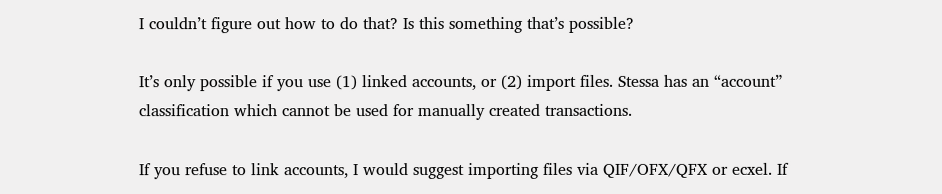I couldn’t figure out how to do that? Is this something that’s possible?

It’s only possible if you use (1) linked accounts, or (2) import files. Stessa has an “account” classification which cannot be used for manually created transactions.

If you refuse to link accounts, I would suggest importing files via QIF/OFX/QFX or ecxel. If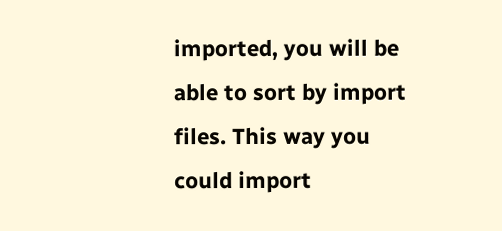imported, you will be able to sort by import files. This way you could import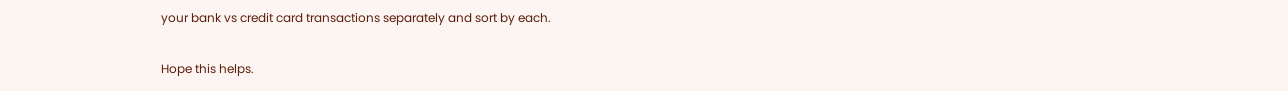your bank vs credit card transactions separately and sort by each.

Hope this helps.